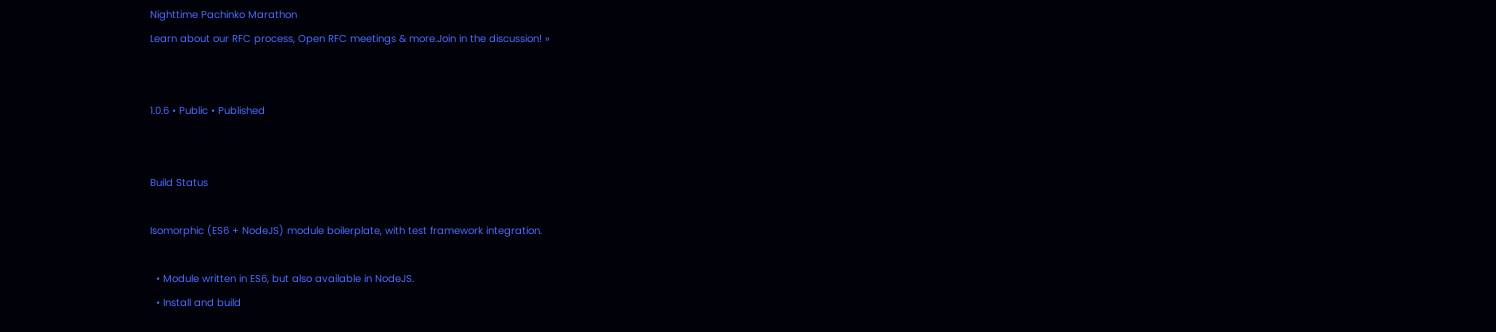Nighttime Pachinko Marathon
Learn about our RFC process, Open RFC meetings & more.Join in the discussion! »


1.0.6 • Public • Published


Build Status

Isomorphic (ES6 + NodeJS) module boilerplate, with test framework integration.

  • Module written in ES6, but also available in NodeJS.
  • Install and build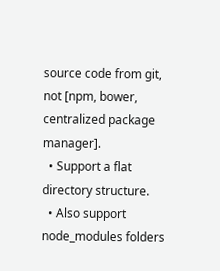source code from git, not [npm, bower, centralized package manager].
  • Support a flat directory structure.
  • Also support node_modules folders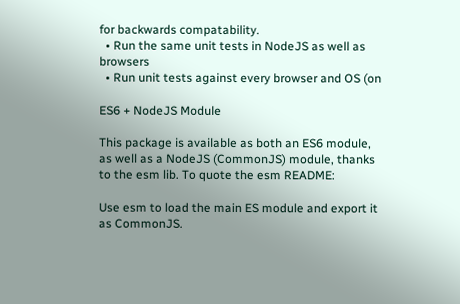for backwards compatability.
  • Run the same unit tests in NodeJS as well as browsers
  • Run unit tests against every browser and OS (on

ES6 + NodeJS Module

This package is available as both an ES6 module, as well as a NodeJS (CommonJS) module, thanks to the esm lib. To quote the esm README:

Use esm to load the main ES module and export it as CommonJS.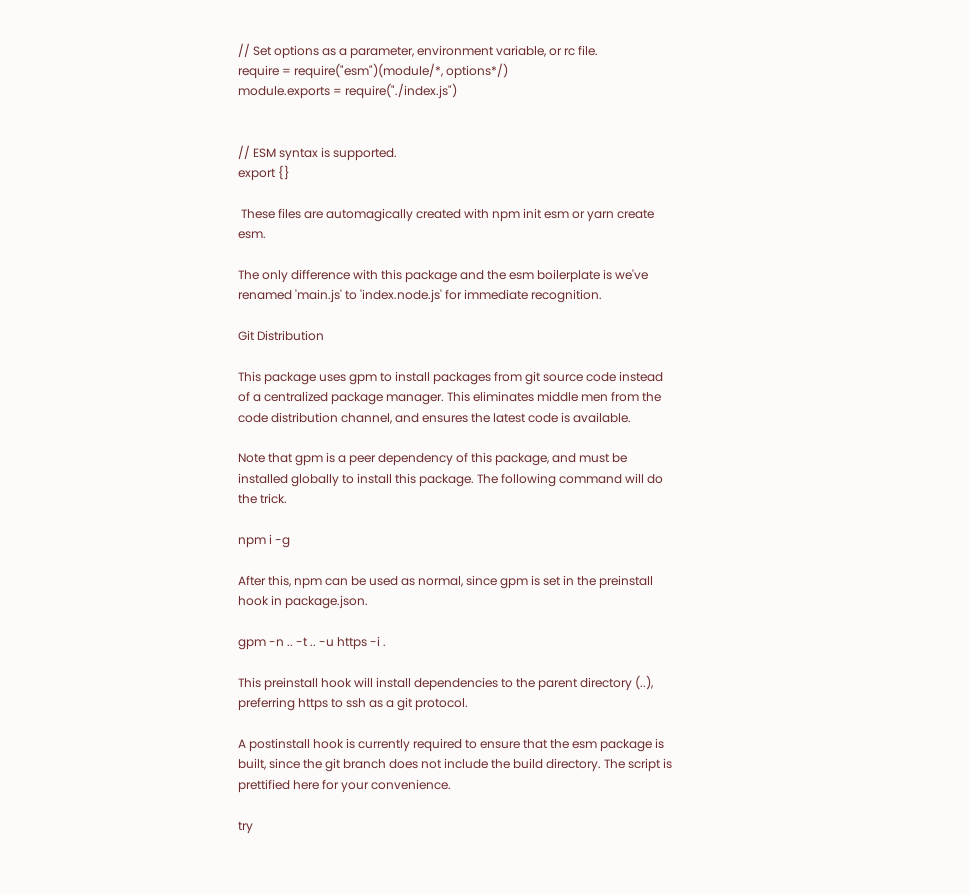// Set options as a parameter, environment variable, or rc file.
require = require("esm")(module/*, options*/)
module.exports = require("./index.js")


// ESM syntax is supported.
export {}

 These files are automagically created with npm init esm or yarn create esm.

The only difference with this package and the esm boilerplate is we've renamed 'main.js' to 'index.node.js' for immediate recognition.

Git Distribution

This package uses gpm to install packages from git source code instead of a centralized package manager. This eliminates middle men from the code distribution channel, and ensures the latest code is available.

Note that gpm is a peer dependency of this package, and must be installed globally to install this package. The following command will do the trick.

npm i -g

After this, npm can be used as normal, since gpm is set in the preinstall hook in package.json.

gpm -n .. -t .. -u https -i .

This preinstall hook will install dependencies to the parent directory (..), preferring https to ssh as a git protocol.

A postinstall hook is currently required to ensure that the esm package is built, since the git branch does not include the build directory. The script is prettified here for your convenience.

try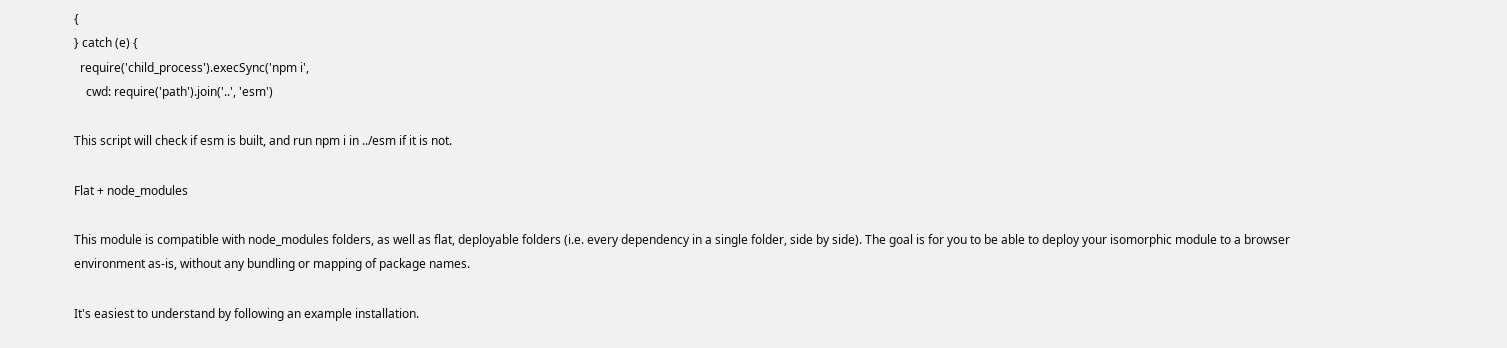{
} catch (e) {
  require('child_process').execSync('npm i',
    cwd: require('path').join('..', 'esm')

This script will check if esm is built, and run npm i in ../esm if it is not.

Flat + node_modules

This module is compatible with node_modules folders, as well as flat, deployable folders (i.e. every dependency in a single folder, side by side). The goal is for you to be able to deploy your isomorphic module to a browser environment as-is, without any bundling or mapping of package names.

It's easiest to understand by following an example installation.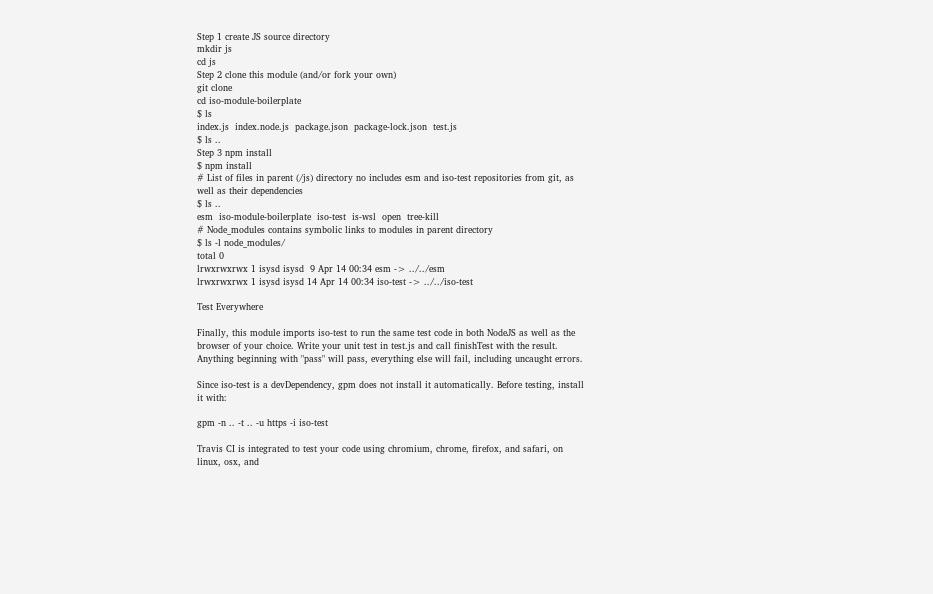Step 1 create JS source directory
mkdir js
cd js
Step 2 clone this module (and/or fork your own)
git clone
cd iso-module-boilerplate
$ ls
index.js  index.node.js  package.json  package-lock.json  test.js
$ ls ..
Step 3 npm install
$ npm install
# List of files in parent (/js) directory no includes esm and iso-test repositories from git, as well as their dependencies
$ ls ..
esm  iso-module-boilerplate  iso-test  is-wsl  open  tree-kill
# Node_modules contains symbolic links to modules in parent directory
$ ls -l node_modules/
total 0
lrwxrwxrwx 1 isysd isysd  9 Apr 14 00:34 esm -> ../../esm
lrwxrwxrwx 1 isysd isysd 14 Apr 14 00:34 iso-test -> ../../iso-test

Test Everywhere

Finally, this module imports iso-test to run the same test code in both NodeJS as well as the browser of your choice. Write your unit test in test.js and call finishTest with the result. Anything beginning with "pass" will pass, everything else will fail, including uncaught errors.

Since iso-test is a devDependency, gpm does not install it automatically. Before testing, install it with:

gpm -n .. -t .. -u https -i iso-test

Travis CI is integrated to test your code using chromium, chrome, firefox, and safari, on linux, osx, and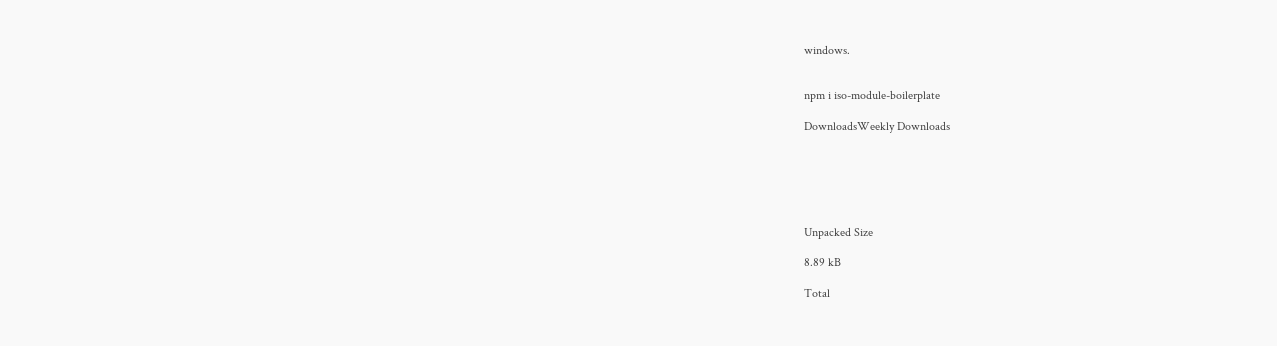windows.


npm i iso-module-boilerplate

DownloadsWeekly Downloads






Unpacked Size

8.89 kB

Total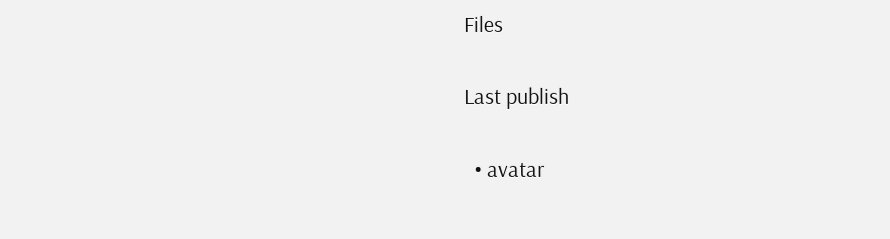Files


Last publish


  • avatar